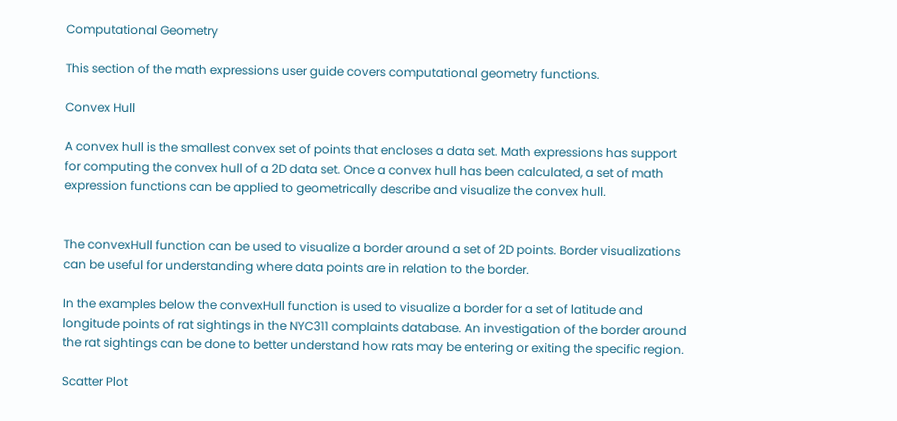Computational Geometry

This section of the math expressions user guide covers computational geometry functions.

Convex Hull

A convex hull is the smallest convex set of points that encloses a data set. Math expressions has support for computing the convex hull of a 2D data set. Once a convex hull has been calculated, a set of math expression functions can be applied to geometrically describe and visualize the convex hull.


The convexHull function can be used to visualize a border around a set of 2D points. Border visualizations can be useful for understanding where data points are in relation to the border.

In the examples below the convexHull function is used to visualize a border for a set of latitude and longitude points of rat sightings in the NYC311 complaints database. An investigation of the border around the rat sightings can be done to better understand how rats may be entering or exiting the specific region.

Scatter Plot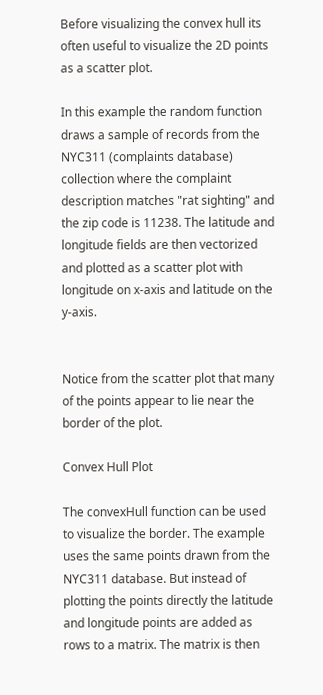Before visualizing the convex hull its often useful to visualize the 2D points as a scatter plot.

In this example the random function draws a sample of records from the NYC311 (complaints database) collection where the complaint description matches "rat sighting" and the zip code is 11238. The latitude and longitude fields are then vectorized and plotted as a scatter plot with longitude on x-axis and latitude on the y-axis.


Notice from the scatter plot that many of the points appear to lie near the border of the plot.

Convex Hull Plot

The convexHull function can be used to visualize the border. The example uses the same points drawn from the NYC311 database. But instead of plotting the points directly the latitude and longitude points are added as rows to a matrix. The matrix is then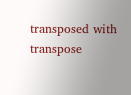transposed with transpose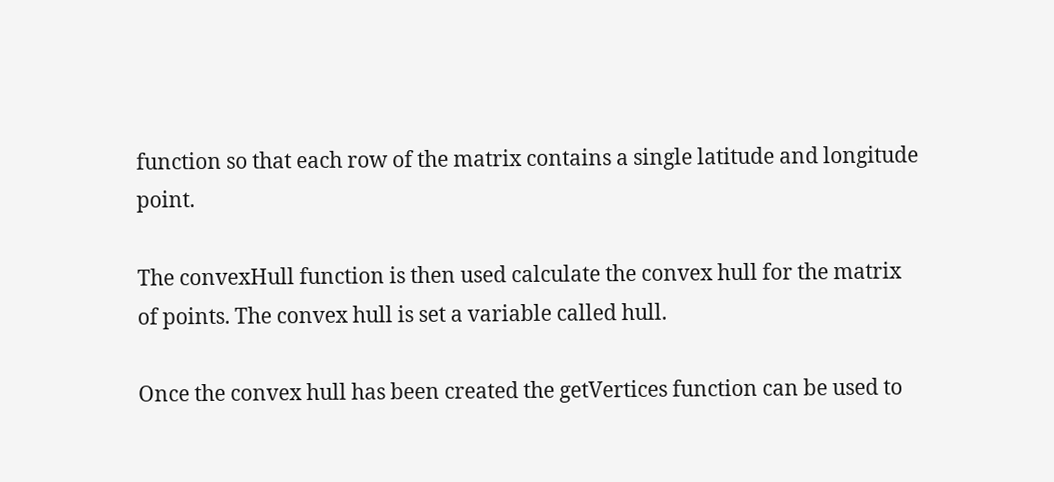function so that each row of the matrix contains a single latitude and longitude point.

The convexHull function is then used calculate the convex hull for the matrix of points. The convex hull is set a variable called hull.

Once the convex hull has been created the getVertices function can be used to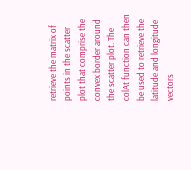retrieve the matrix of points in the scatter plot that comprise the convex border around the scatter plot. The colAt function can then be used to retrieve the latitude and longitude vectors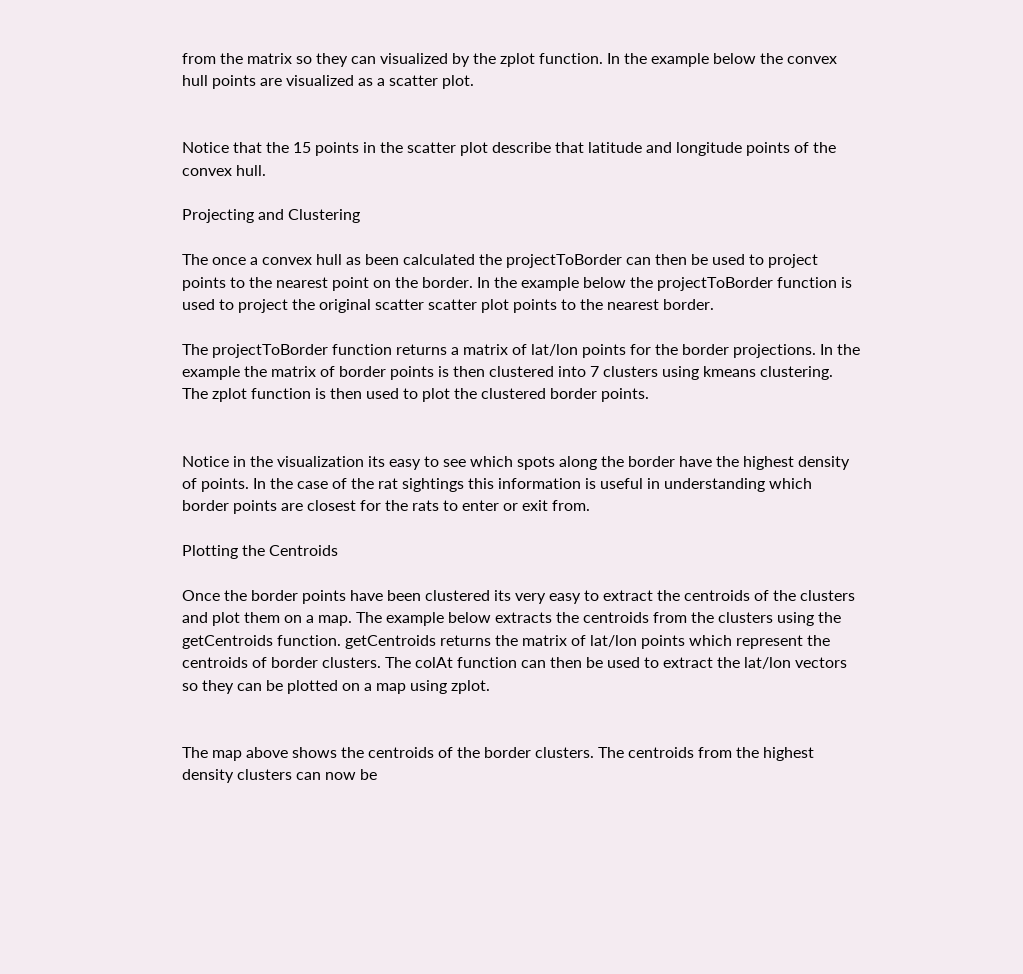from the matrix so they can visualized by the zplot function. In the example below the convex hull points are visualized as a scatter plot.


Notice that the 15 points in the scatter plot describe that latitude and longitude points of the convex hull.

Projecting and Clustering

The once a convex hull as been calculated the projectToBorder can then be used to project points to the nearest point on the border. In the example below the projectToBorder function is used to project the original scatter scatter plot points to the nearest border.

The projectToBorder function returns a matrix of lat/lon points for the border projections. In the example the matrix of border points is then clustered into 7 clusters using kmeans clustering. The zplot function is then used to plot the clustered border points.


Notice in the visualization its easy to see which spots along the border have the highest density of points. In the case of the rat sightings this information is useful in understanding which border points are closest for the rats to enter or exit from.

Plotting the Centroids

Once the border points have been clustered its very easy to extract the centroids of the clusters and plot them on a map. The example below extracts the centroids from the clusters using the getCentroids function. getCentroids returns the matrix of lat/lon points which represent the centroids of border clusters. The colAt function can then be used to extract the lat/lon vectors so they can be plotted on a map using zplot.


The map above shows the centroids of the border clusters. The centroids from the highest density clusters can now be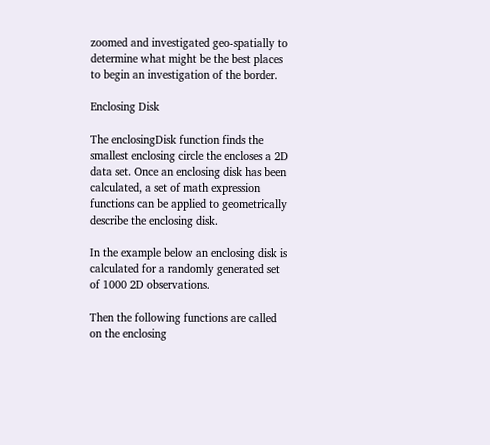zoomed and investigated geo-spatially to determine what might be the best places to begin an investigation of the border.

Enclosing Disk

The enclosingDisk function finds the smallest enclosing circle the encloses a 2D data set. Once an enclosing disk has been calculated, a set of math expression functions can be applied to geometrically describe the enclosing disk.

In the example below an enclosing disk is calculated for a randomly generated set of 1000 2D observations.

Then the following functions are called on the enclosing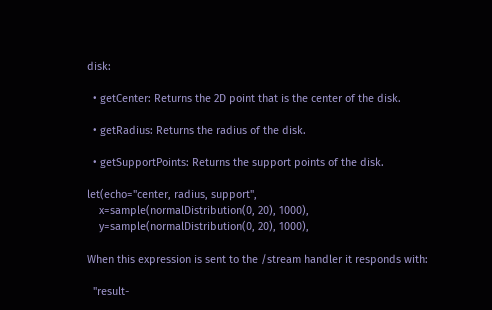disk:

  • getCenter: Returns the 2D point that is the center of the disk.

  • getRadius: Returns the radius of the disk.

  • getSupportPoints: Returns the support points of the disk.

let(echo="center, radius, support",
    x=sample(normalDistribution(0, 20), 1000),
    y=sample(normalDistribution(0, 20), 1000),

When this expression is sent to the /stream handler it responds with:

  "result-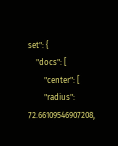set": {
    "docs": [
        "center": [
        "radius": 72.66109546907208,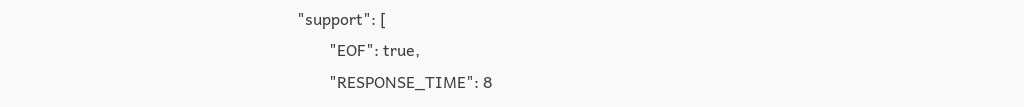"support": [
        "EOF": true,
        "RESPONSE_TIME": 8